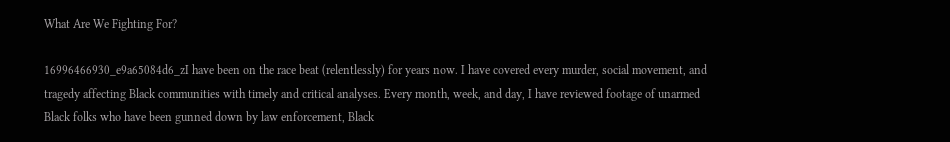What Are We Fighting For?

16996466930_e9a65084d6_zI have been on the race beat (relentlessly) for years now. I have covered every murder, social movement, and tragedy affecting Black communities with timely and critical analyses. Every month, week, and day, I have reviewed footage of unarmed Black folks who have been gunned down by law enforcement, Black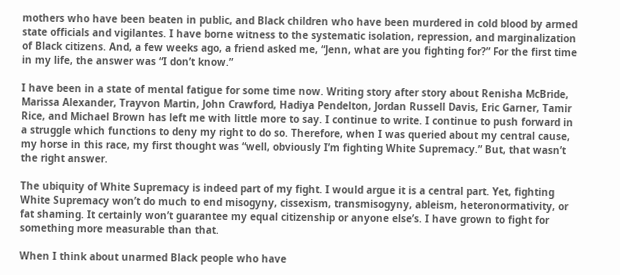mothers who have been beaten in public, and Black children who have been murdered in cold blood by armed state officials and vigilantes. I have borne witness to the systematic isolation, repression, and marginalization of Black citizens. And, a few weeks ago, a friend asked me, “Jenn, what are you fighting for?” For the first time in my life, the answer was “I don’t know.”

I have been in a state of mental fatigue for some time now. Writing story after story about Renisha McBride, Marissa Alexander, Trayvon Martin, John Crawford, Hadiya Pendelton, Jordan Russell Davis, Eric Garner, Tamir Rice, and Michael Brown has left me with little more to say. I continue to write. I continue to push forward in a struggle which functions to deny my right to do so. Therefore, when I was queried about my central cause, my horse in this race, my first thought was “well, obviously I’m fighting White Supremacy.” But, that wasn’t the right answer.

The ubiquity of White Supremacy is indeed part of my fight. I would argue it is a central part. Yet, fighting White Supremacy won’t do much to end misogyny, cissexism, transmisogyny, ableism, heteronormativity, or fat shaming. It certainly won’t guarantee my equal citizenship or anyone else’s. I have grown to fight for something more measurable than that.

When I think about unarmed Black people who have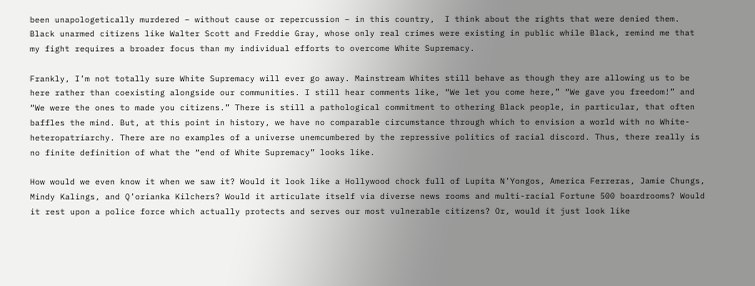been unapologetically murdered – without cause or repercussion – in this country,  I think about the rights that were denied them. Black unarmed citizens like Walter Scott and Freddie Gray, whose only real crimes were existing in public while Black, remind me that my fight requires a broader focus than my individual efforts to overcome White Supremacy.

Frankly, I’m not totally sure White Supremacy will ever go away. Mainstream Whites still behave as though they are allowing us to be here rather than coexisting alongside our communities. I still hear comments like, “We let you come here,” “We gave you freedom!” and “We were the ones to made you citizens.” There is still a pathological commitment to othering Black people, in particular, that often baffles the mind. But, at this point in history, we have no comparable circumstance through which to envision a world with no White-heteropatriarchy. There are no examples of a universe unemcumbered by the repressive politics of racial discord. Thus, there really is no finite definition of what the “end of White Supremacy” looks like.

How would we even know it when we saw it? Would it look like a Hollywood chock full of Lupita N’Yongos, America Ferreras, Jamie Chungs, Mindy Kalings, and Q’orianka Kilchers? Would it articulate itself via diverse news rooms and multi-racial Fortune 500 boardrooms? Would it rest upon a police force which actually protects and serves our most vulnerable citizens? Or, would it just look like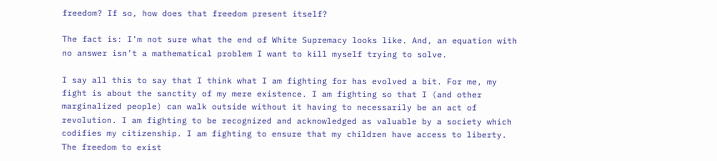freedom? If so, how does that freedom present itself?

The fact is: I’m not sure what the end of White Supremacy looks like. And, an equation with no answer isn’t a mathematical problem I want to kill myself trying to solve.

I say all this to say that I think what I am fighting for has evolved a bit. For me, my fight is about the sanctity of my mere existence. I am fighting so that I (and other marginalized people) can walk outside without it having to necessarily be an act of revolution. I am fighting to be recognized and acknowledged as valuable by a society which codifies my citizenship. I am fighting to ensure that my children have access to liberty. The freedom to exist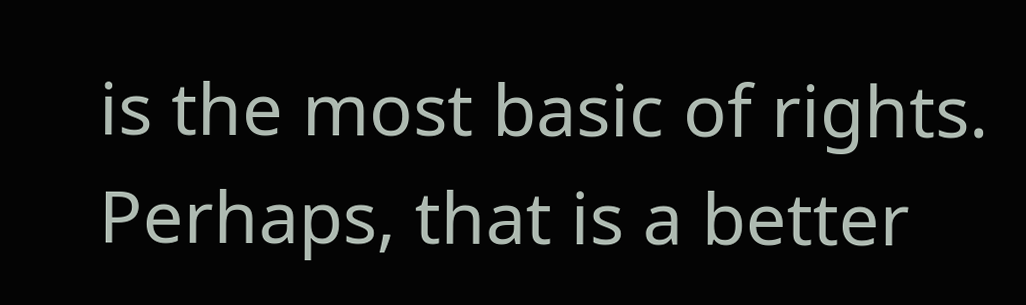is the most basic of rights. Perhaps, that is a better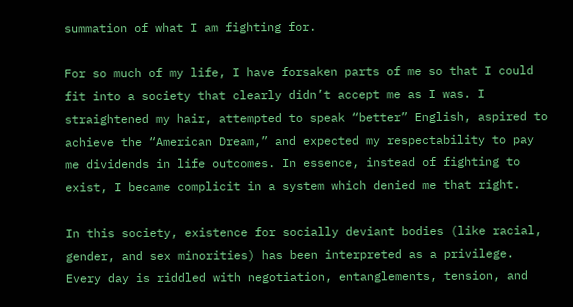summation of what I am fighting for.

For so much of my life, I have forsaken parts of me so that I could fit into a society that clearly didn’t accept me as I was. I straightened my hair, attempted to speak “better” English, aspired to achieve the “American Dream,” and expected my respectability to pay me dividends in life outcomes. In essence, instead of fighting to exist, I became complicit in a system which denied me that right.

In this society, existence for socially deviant bodies (like racial, gender, and sex minorities) has been interpreted as a privilege. Every day is riddled with negotiation, entanglements, tension, and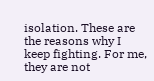isolation. These are the reasons why I keep fighting. For me, they are not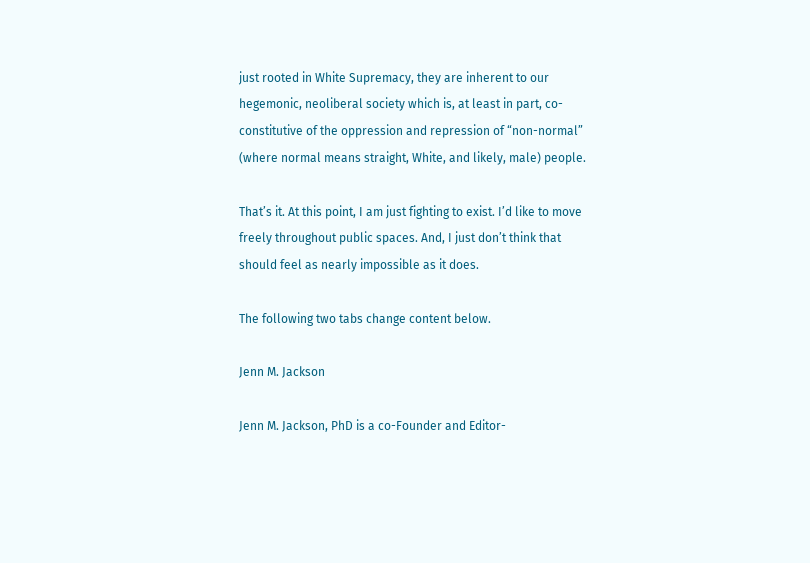just rooted in White Supremacy, they are inherent to our hegemonic, neoliberal society which is, at least in part, co-constitutive of the oppression and repression of “non-normal” (where normal means straight, White, and likely, male) people.

That’s it. At this point, I am just fighting to exist. I’d like to move freely throughout public spaces. And, I just don’t think that should feel as nearly impossible as it does.

The following two tabs change content below.

Jenn M. Jackson

Jenn M. Jackson, PhD is a co-Founder and Editor-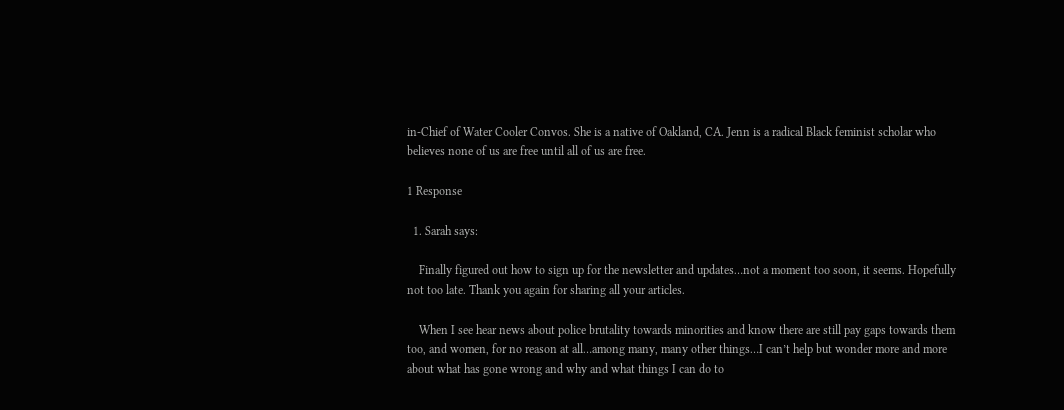in-Chief of Water Cooler Convos. She is a native of Oakland, CA. Jenn is a radical Black feminist scholar who believes none of us are free until all of us are free.

1 Response

  1. Sarah says:

    Finally figured out how to sign up for the newsletter and updates…not a moment too soon, it seems. Hopefully not too late. Thank you again for sharing all your articles.

    When I see hear news about police brutality towards minorities and know there are still pay gaps towards them too, and women, for no reason at all…among many, many other things…I can’t help but wonder more and more about what has gone wrong and why and what things I can do to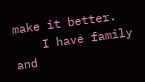make it better.
    I have family and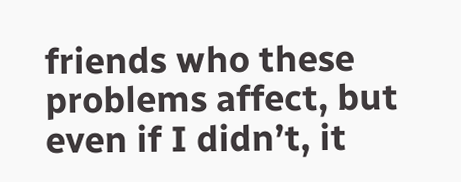friends who these problems affect, but even if I didn’t, it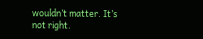wouldn’t matter. It’s not right.